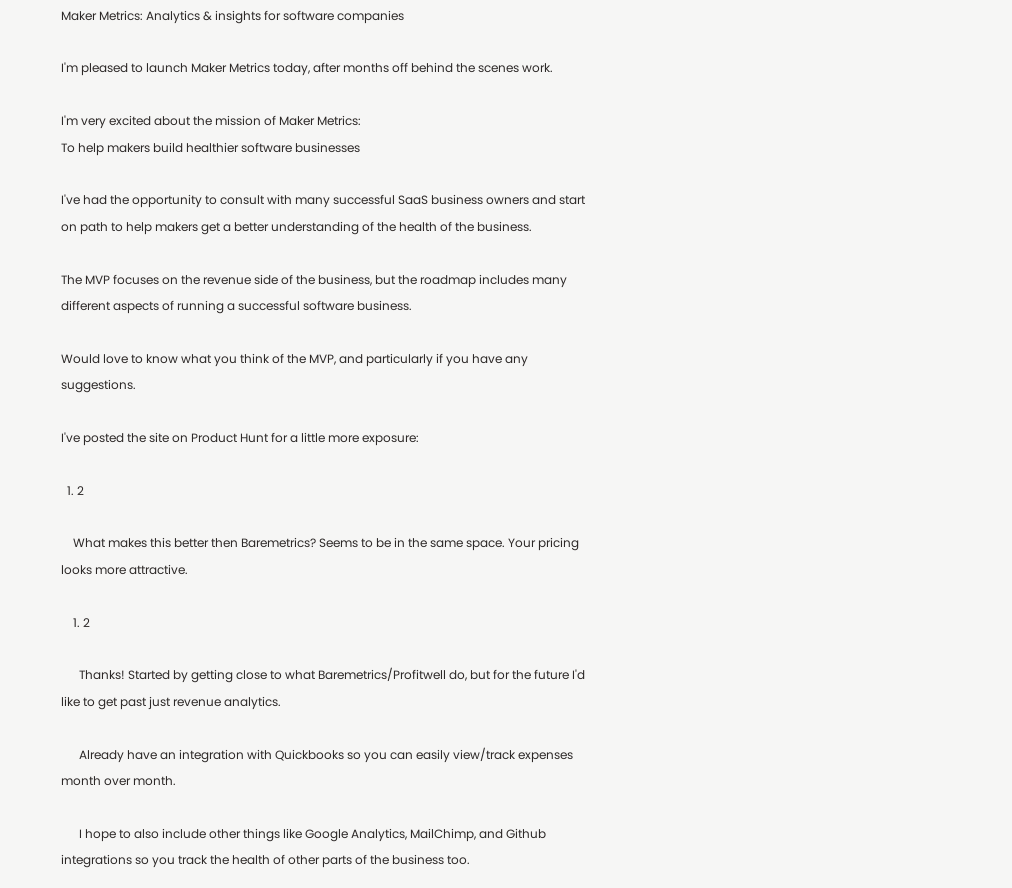Maker Metrics: Analytics & insights for software companies

I'm pleased to launch Maker Metrics today, after months off behind the scenes work.

I'm very excited about the mission of Maker Metrics:
To help makers build healthier software businesses

I've had the opportunity to consult with many successful SaaS business owners and start on path to help makers get a better understanding of the health of the business.

The MVP focuses on the revenue side of the business, but the roadmap includes many different aspects of running a successful software business.

Would love to know what you think of the MVP, and particularly if you have any suggestions.

I've posted the site on Product Hunt for a little more exposure:

  1. 2

    What makes this better then Baremetrics? Seems to be in the same space. Your pricing looks more attractive.

    1. 2

      Thanks! Started by getting close to what Baremetrics/Profitwell do, but for the future I'd like to get past just revenue analytics.

      Already have an integration with Quickbooks so you can easily view/track expenses month over month.

      I hope to also include other things like Google Analytics, MailChimp, and Github integrations so you track the health of other parts of the business too.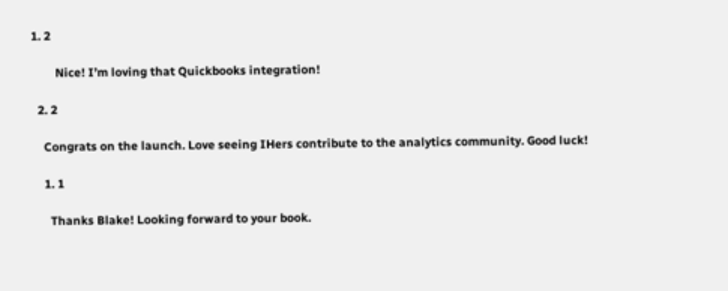1. 2

        Nice! I’m loving that Quickbooks integration!

  2. 2

    Congrats on the launch. Love seeing IHers contribute to the analytics community. Good luck!

    1. 1

      Thanks Blake! Looking forward to your book.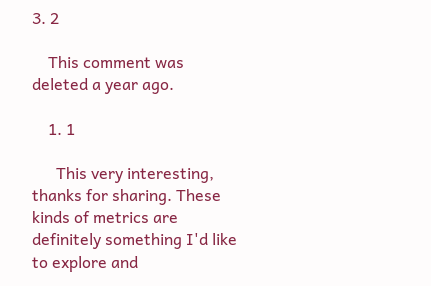3. 2

    This comment was deleted a year ago.

    1. 1

      This very interesting, thanks for sharing. These kinds of metrics are definitely something I'd like to explore and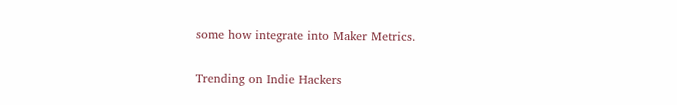some how integrate into Maker Metrics.

Trending on Indie Hackers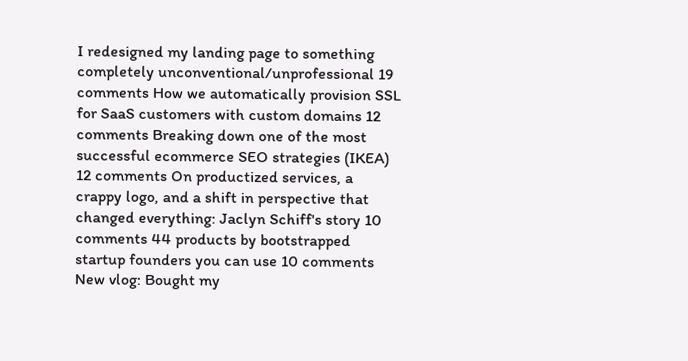I redesigned my landing page to something completely unconventional/unprofessional 19 comments How we automatically provision SSL for SaaS customers with custom domains 12 comments Breaking down one of the most successful ecommerce SEO strategies (IKEA) 12 comments On productized services, a crappy logo, and a shift in perspective that changed everything: Jaclyn Schiff's story 10 comments 44 products by bootstrapped startup founders you can use 10 comments New vlog: Bought my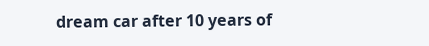dream car after 10 years of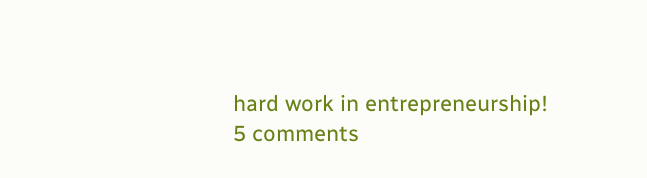hard work in entrepreneurship! 5 comments